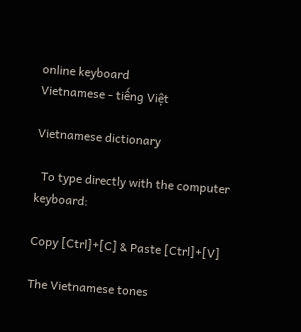online keyboard
Vietnamese - tiếng Việt

Vietnamese dictionary

  To type directly with the computer keyboard:

Copy [Ctrl]+[C] & Paste [Ctrl]+[V]

The Vietnamese tones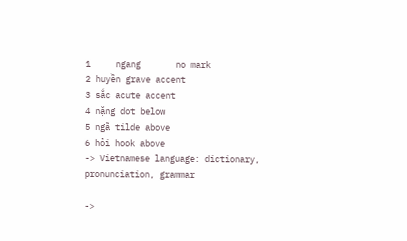1     ngang       no mark
2 huyền grave accent
3 sắc acute accent
4 nặng dot below
5 ngã tilde above
6 hỏi hook above
-> Vietnamese language: dictionary, pronunciation, grammar

->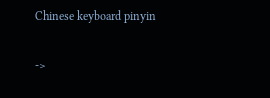Chinese keyboard pinyin

->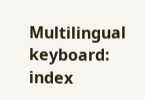Multilingual keyboard: index